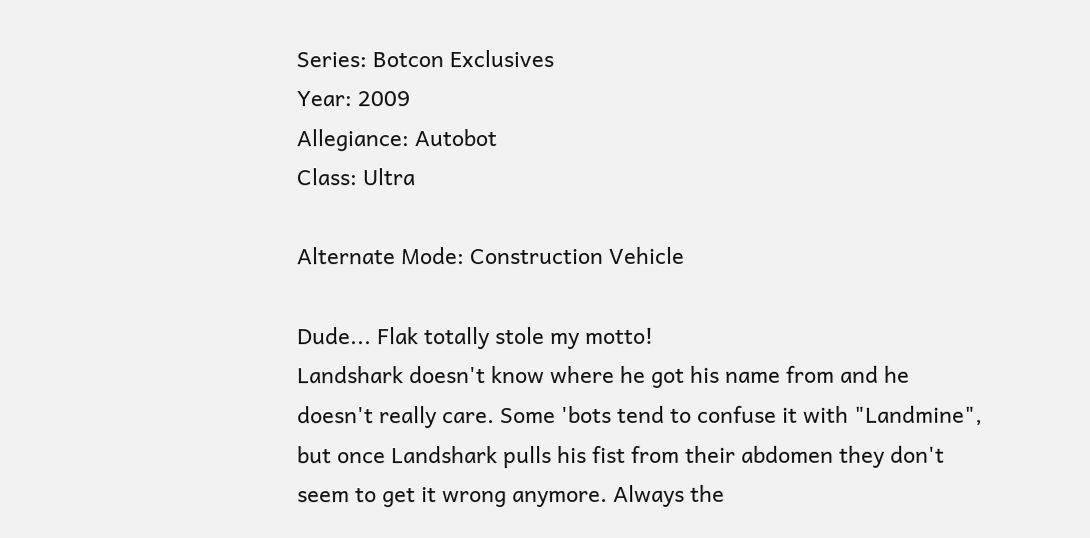Series: Botcon Exclusives
Year: 2009
Allegiance: Autobot
Class: Ultra

Alternate Mode: Construction Vehicle

Dude... Flak totally stole my motto!
Landshark doesn't know where he got his name from and he doesn't really care. Some 'bots tend to confuse it with "Landmine", but once Landshark pulls his fist from their abdomen they don't seem to get it wrong anymore. Always the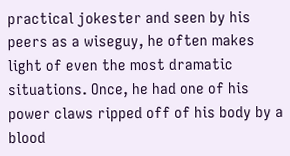practical jokester and seen by his peers as a wiseguy, he often makes light of even the most dramatic situations. Once, he had one of his power claws ripped off of his body by a blood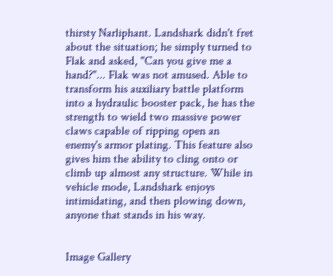thirsty Narliphant. Landshark didn't fret about the situation; he simply turned to Flak and asked, "Can you give me a hand?"... Flak was not amused. Able to transform his auxiliary battle platform into a hydraulic booster pack, he has the strength to wield two massive power claws capable of ripping open an enemy's armor plating. This feature also gives him the ability to cling onto or climb up almost any structure. While in vehicle mode, Landshark enjoys intimidating, and then plowing down, anyone that stands in his way.


Image Gallery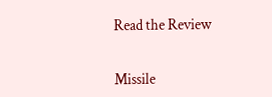Read the Review


Missile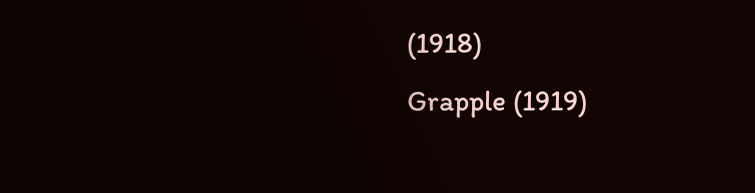(1918)
Grapple (1919)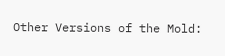Other Versions of the Mold: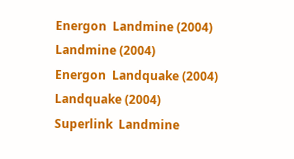Energon  Landmine (2004)
Landmine (2004)
Energon  Landquake (2004)
Landquake (2004)
Superlink  Landmine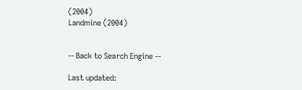(2004)
Landmine (2004)


-- Back to Search Engine --

Last updated: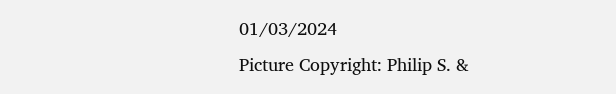01/03/2024
Picture Copyright: Philip S. &